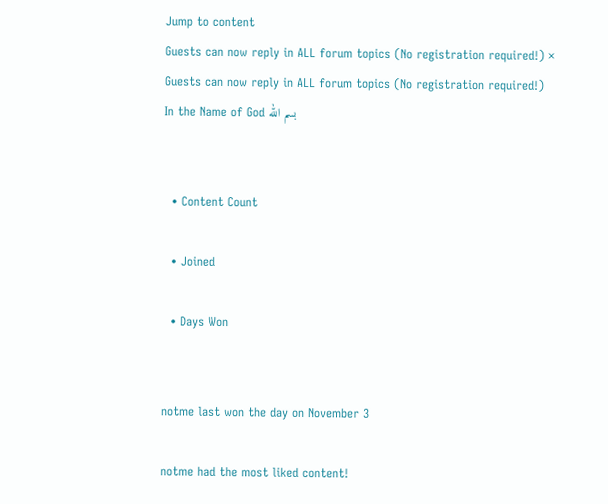Jump to content
Guests can now reply in ALL forum topics (No registration required!) ×
Guests can now reply in ALL forum topics (No registration required!)
In the Name of God بسم الله


  • Content Count

  • Joined

  • Days Won


notme last won the day on November 3

notme had the most liked content!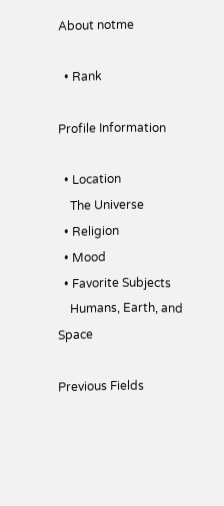About notme

  • Rank

Profile Information

  • Location
    The Universe
  • Religion
  • Mood
  • Favorite Subjects
    Humans, Earth, and Space

Previous Fields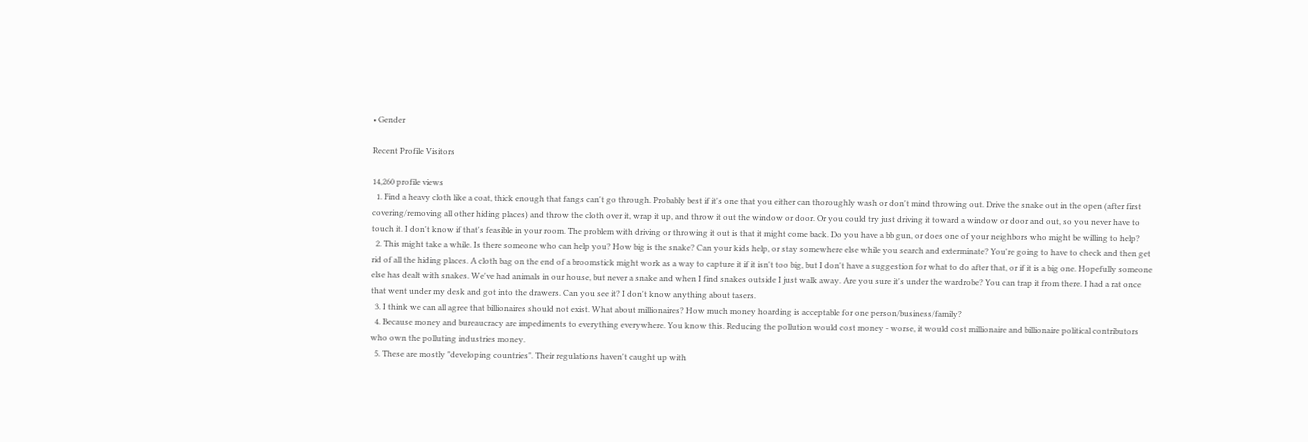• Gender

Recent Profile Visitors

14,260 profile views
  1. Find a heavy cloth like a coat, thick enough that fangs can't go through. Probably best if it's one that you either can thoroughly wash or don't mind throwing out. Drive the snake out in the open (after first covering/removing all other hiding places) and throw the cloth over it, wrap it up, and throw it out the window or door. Or you could try just driving it toward a window or door and out, so you never have to touch it. I don't know if that's feasible in your room. The problem with driving or throwing it out is that it might come back. Do you have a bb gun, or does one of your neighbors who might be willing to help?
  2. This might take a while. Is there someone who can help you? How big is the snake? Can your kids help, or stay somewhere else while you search and exterminate? You're going to have to check and then get rid of all the hiding places. A cloth bag on the end of a broomstick might work as a way to capture it if it isn't too big, but I don't have a suggestion for what to do after that, or if it is a big one. Hopefully someone else has dealt with snakes. We've had animals in our house, but never a snake and when I find snakes outside I just walk away. Are you sure it's under the wardrobe? You can trap it from there. I had a rat once that went under my desk and got into the drawers. Can you see it? I don't know anything about tasers.
  3. I think we can all agree that billionaires should not exist. What about millionaires? How much money hoarding is acceptable for one person/business/family?
  4. Because money and bureaucracy are impediments to everything everywhere. You know this. Reducing the pollution would cost money - worse, it would cost millionaire and billionaire political contributors who own the polluting industries money.
  5. These are mostly "developing countries". Their regulations haven't caught up with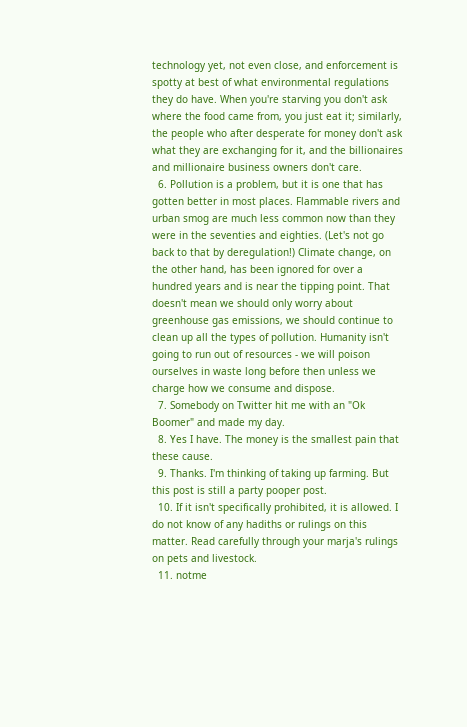technology yet, not even close, and enforcement is spotty at best of what environmental regulations they do have. When you're starving you don't ask where the food came from, you just eat it; similarly, the people who after desperate for money don't ask what they are exchanging for it, and the billionaires and millionaire business owners don't care.
  6. Pollution is a problem, but it is one that has gotten better in most places. Flammable rivers and urban smog are much less common now than they were in the seventies and eighties. (Let's not go back to that by deregulation!) Climate change, on the other hand, has been ignored for over a hundred years and is near the tipping point. That doesn't mean we should only worry about greenhouse gas emissions, we should continue to clean up all the types of pollution. Humanity isn't going to run out of resources - we will poison ourselves in waste long before then unless we charge how we consume and dispose.
  7. Somebody on Twitter hit me with an "Ok Boomer" and made my day.
  8. Yes I have. The money is the smallest pain that these cause.
  9. Thanks. I'm thinking of taking up farming. But this post is still a party pooper post.
  10. If it isn't specifically prohibited, it is allowed. I do not know of any hadiths or rulings on this matter. Read carefully through your marja's rulings on pets and livestock.
  11. notme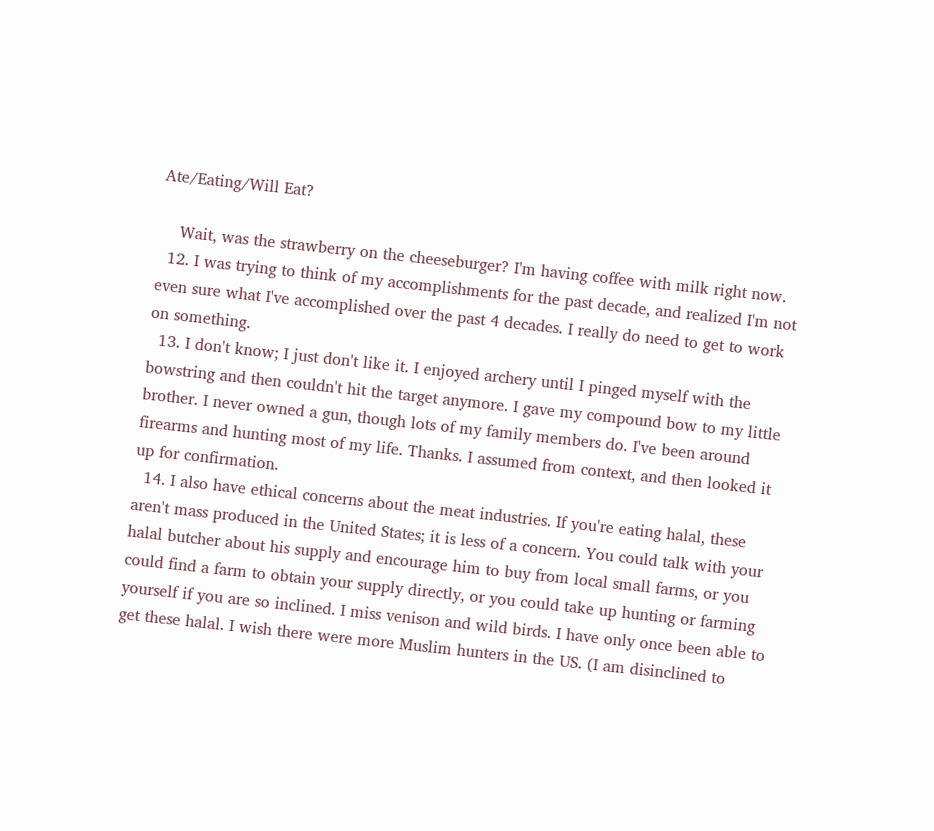Ate/Eating/Will Eat?

    Wait, was the strawberry on the cheeseburger? I'm having coffee with milk right now.
  12. I was trying to think of my accomplishments for the past decade, and realized I'm not even sure what I've accomplished over the past 4 decades. I really do need to get to work on something.
  13. I don't know; I just don't like it. I enjoyed archery until I pinged myself with the bowstring and then couldn't hit the target anymore. I gave my compound bow to my little brother. I never owned a gun, though lots of my family members do. I've been around firearms and hunting most of my life. Thanks. I assumed from context, and then looked it up for confirmation.
  14. I also have ethical concerns about the meat industries. If you're eating halal, these aren't mass produced in the United States; it is less of a concern. You could talk with your halal butcher about his supply and encourage him to buy from local small farms, or you could find a farm to obtain your supply directly, or you could take up hunting or farming yourself if you are so inclined. I miss venison and wild birds. I have only once been able to get these halal. I wish there were more Muslim hunters in the US. (I am disinclined to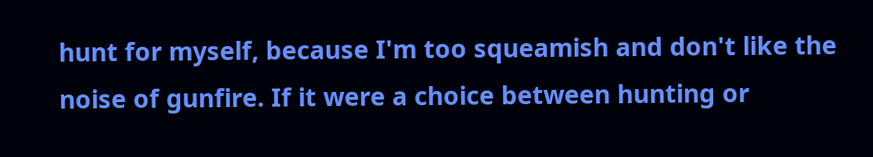hunt for myself, because I'm too squeamish and don't like the noise of gunfire. If it were a choice between hunting or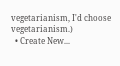vegetarianism, I'd choose vegetarianism.)
  • Create New...